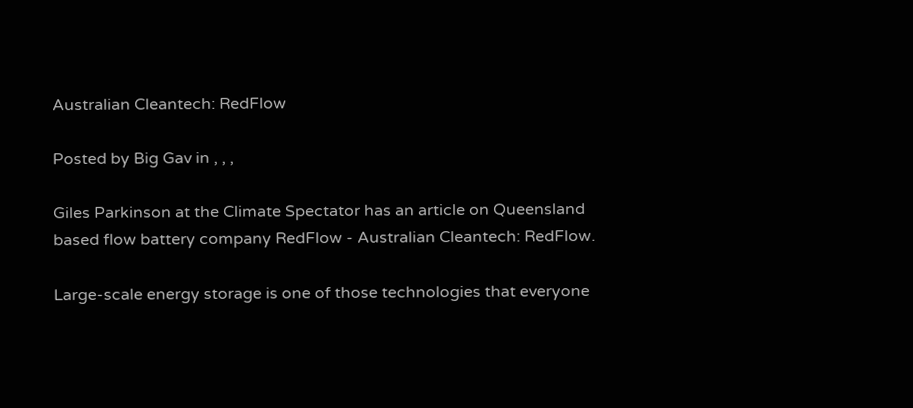Australian Cleantech: RedFlow

Posted by Big Gav in , , ,

Giles Parkinson at the Climate Spectator has an article on Queensland based flow battery company RedFlow - Australian Cleantech: RedFlow.

Large-scale energy storage is one of those technologies that everyone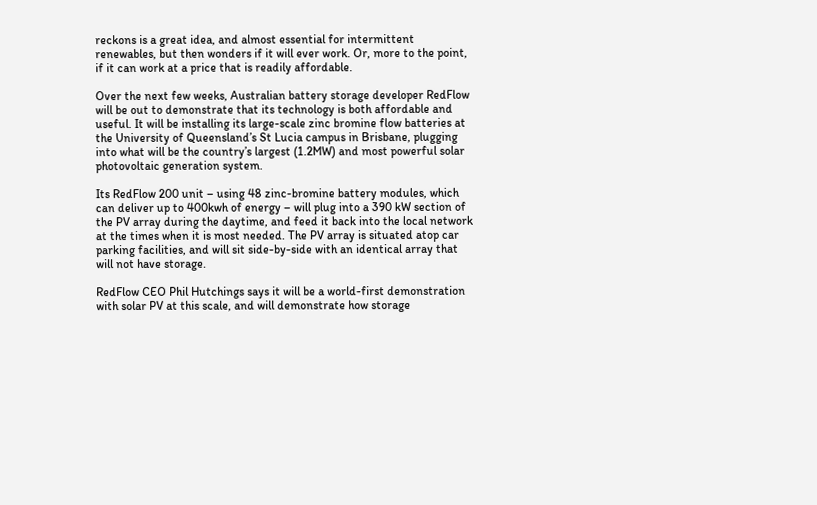reckons is a great idea, and almost essential for intermittent renewables, but then wonders if it will ever work. Or, more to the point, if it can work at a price that is readily affordable.

Over the next few weeks, Australian battery storage developer RedFlow will be out to demonstrate that its technology is both affordable and useful. It will be installing its large-scale zinc bromine flow batteries at the University of Queensland’s St Lucia campus in Brisbane, plugging into what will be the country’s largest (1.2MW) and most powerful solar photovoltaic generation system.

Its RedFlow 200 unit – using 48 zinc-bromine battery modules, which can deliver up to 400kwh of energy – will plug into a 390 kW section of the PV array during the daytime, and feed it back into the local network at the times when it is most needed. The PV array is situated atop car parking facilities, and will sit side-by-side with an identical array that will not have storage.

RedFlow CEO Phil Hutchings says it will be a world-first demonstration with solar PV at this scale, and will demonstrate how storage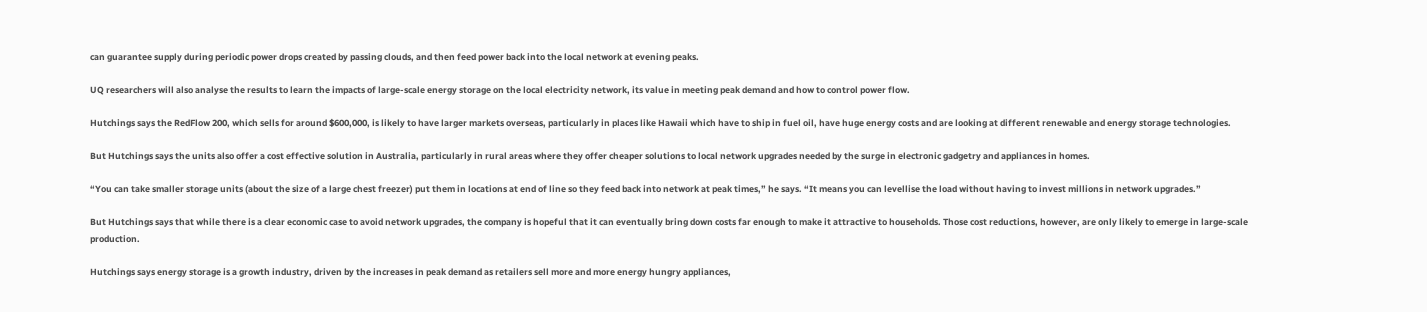can guarantee supply during periodic power drops created by passing clouds, and then feed power back into the local network at evening peaks.

UQ researchers will also analyse the results to learn the impacts of large-scale energy storage on the local electricity network, its value in meeting peak demand and how to control power flow.

Hutchings says the RedFlow 200, which sells for around $600,000, is likely to have larger markets overseas, particularly in places like Hawaii which have to ship in fuel oil, have huge energy costs and are looking at different renewable and energy storage technologies.

But Hutchings says the units also offer a cost effective solution in Australia, particularly in rural areas where they offer cheaper solutions to local network upgrades needed by the surge in electronic gadgetry and appliances in homes.

“You can take smaller storage units (about the size of a large chest freezer) put them in locations at end of line so they feed back into network at peak times,” he says. “It means you can levellise the load without having to invest millions in network upgrades.”

But Hutchings says that while there is a clear economic case to avoid network upgrades, the company is hopeful that it can eventually bring down costs far enough to make it attractive to households. Those cost reductions, however, are only likely to emerge in large-scale production.

Hutchings says energy storage is a growth industry, driven by the increases in peak demand as retailers sell more and more energy hungry appliances,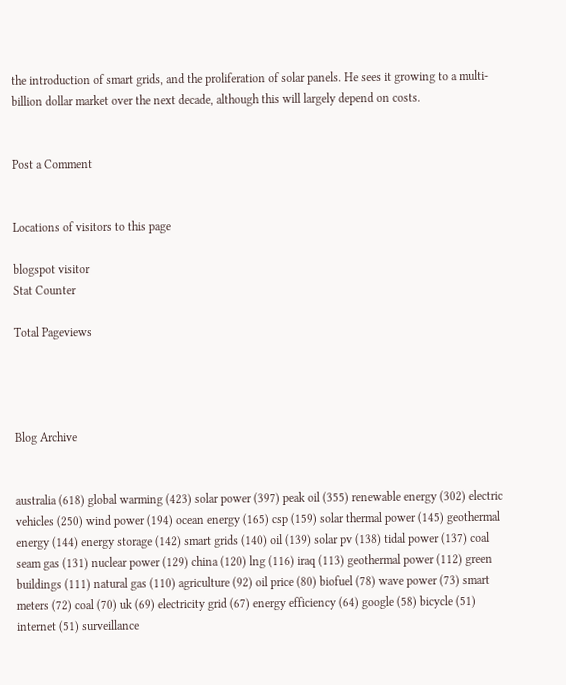the introduction of smart grids, and the proliferation of solar panels. He sees it growing to a multi-billion dollar market over the next decade, although this will largely depend on costs.


Post a Comment


Locations of visitors to this page

blogspot visitor
Stat Counter

Total Pageviews




Blog Archive


australia (618) global warming (423) solar power (397) peak oil (355) renewable energy (302) electric vehicles (250) wind power (194) ocean energy (165) csp (159) solar thermal power (145) geothermal energy (144) energy storage (142) smart grids (140) oil (139) solar pv (138) tidal power (137) coal seam gas (131) nuclear power (129) china (120) lng (116) iraq (113) geothermal power (112) green buildings (111) natural gas (110) agriculture (92) oil price (80) biofuel (78) wave power (73) smart meters (72) coal (70) uk (69) electricity grid (67) energy efficiency (64) google (58) bicycle (51) internet (51) surveillance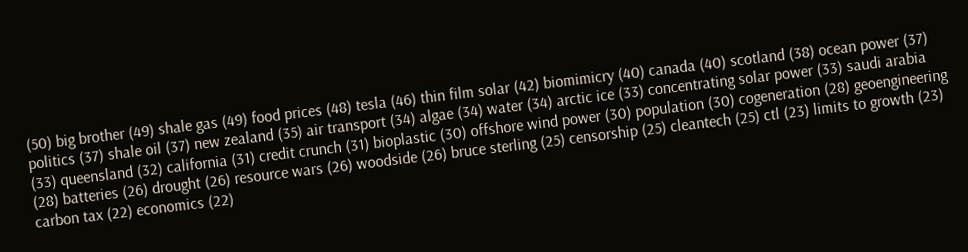(50) big brother (49) shale gas (49) food prices (48) tesla (46) thin film solar (42) biomimicry (40) canada (40) scotland (38) ocean power (37) politics (37) shale oil (37) new zealand (35) air transport (34) algae (34) water (34) arctic ice (33) concentrating solar power (33) saudi arabia (33) queensland (32) california (31) credit crunch (31) bioplastic (30) offshore wind power (30) population (30) cogeneration (28) geoengineering (28) batteries (26) drought (26) resource wars (26) woodside (26) bruce sterling (25) censorship (25) cleantech (25) ctl (23) limits to growth (23) carbon tax (22) economics (22)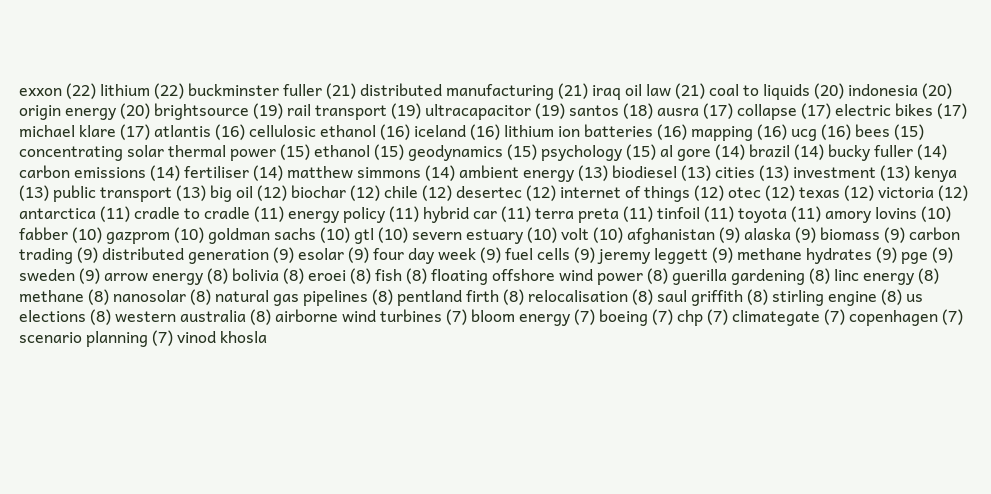exxon (22) lithium (22) buckminster fuller (21) distributed manufacturing (21) iraq oil law (21) coal to liquids (20) indonesia (20) origin energy (20) brightsource (19) rail transport (19) ultracapacitor (19) santos (18) ausra (17) collapse (17) electric bikes (17) michael klare (17) atlantis (16) cellulosic ethanol (16) iceland (16) lithium ion batteries (16) mapping (16) ucg (16) bees (15) concentrating solar thermal power (15) ethanol (15) geodynamics (15) psychology (15) al gore (14) brazil (14) bucky fuller (14) carbon emissions (14) fertiliser (14) matthew simmons (14) ambient energy (13) biodiesel (13) cities (13) investment (13) kenya (13) public transport (13) big oil (12) biochar (12) chile (12) desertec (12) internet of things (12) otec (12) texas (12) victoria (12) antarctica (11) cradle to cradle (11) energy policy (11) hybrid car (11) terra preta (11) tinfoil (11) toyota (11) amory lovins (10) fabber (10) gazprom (10) goldman sachs (10) gtl (10) severn estuary (10) volt (10) afghanistan (9) alaska (9) biomass (9) carbon trading (9) distributed generation (9) esolar (9) four day week (9) fuel cells (9) jeremy leggett (9) methane hydrates (9) pge (9) sweden (9) arrow energy (8) bolivia (8) eroei (8) fish (8) floating offshore wind power (8) guerilla gardening (8) linc energy (8) methane (8) nanosolar (8) natural gas pipelines (8) pentland firth (8) relocalisation (8) saul griffith (8) stirling engine (8) us elections (8) western australia (8) airborne wind turbines (7) bloom energy (7) boeing (7) chp (7) climategate (7) copenhagen (7) scenario planning (7) vinod khosla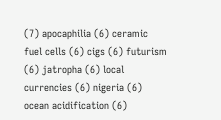(7) apocaphilia (6) ceramic fuel cells (6) cigs (6) futurism (6) jatropha (6) local currencies (6) nigeria (6) ocean acidification (6)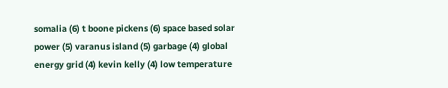somalia (6) t boone pickens (6) space based solar power (5) varanus island (5) garbage (4) global energy grid (4) kevin kelly (4) low temperature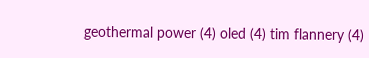geothermal power (4) oled (4) tim flannery (4)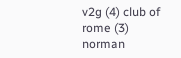v2g (4) club of rome (3) norman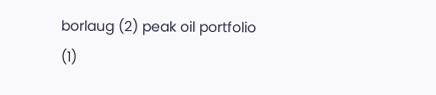borlaug (2) peak oil portfolio (1)